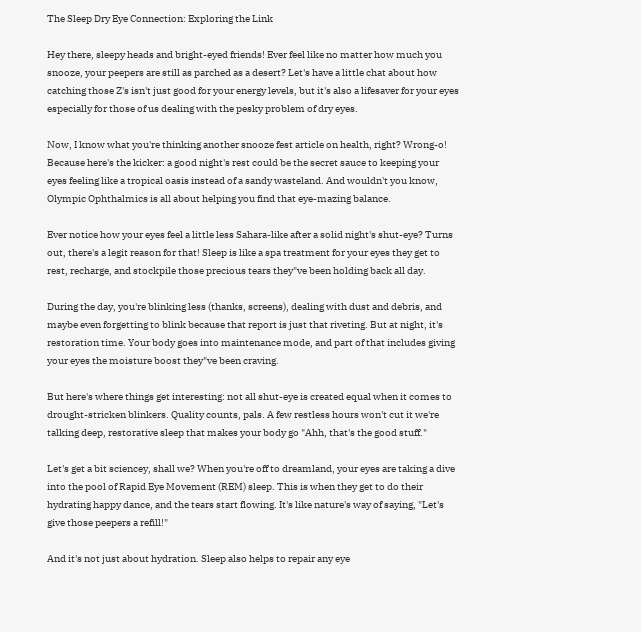The Sleep Dry Eye Connection: Exploring the Link

Hey there, sleepy heads and bright-eyed friends! Ever feel like no matter how much you snooze, your peepers are still as parched as a desert? Let's have a little chat about how catching those Z's isn't just good for your energy levels, but it's also a lifesaver for your eyes especially for those of us dealing with the pesky problem of dry eyes.

Now, I know what you're thinking another snooze fest article on health, right? Wrong-o! Because here's the kicker: a good night's rest could be the secret sauce to keeping your eyes feeling like a tropical oasis instead of a sandy wasteland. And wouldn't you know, Olympic Ophthalmics is all about helping you find that eye-mazing balance.

Ever notice how your eyes feel a little less Sahara-like after a solid night's shut-eye? Turns out, there's a legit reason for that! Sleep is like a spa treatment for your eyes they get to rest, recharge, and stockpile those precious tears they"ve been holding back all day.

During the day, you're blinking less (thanks, screens), dealing with dust and debris, and maybe even forgetting to blink because that report is just that riveting. But at night, it's restoration time. Your body goes into maintenance mode, and part of that includes giving your eyes the moisture boost they"ve been craving.

But here's where things get interesting: not all shut-eye is created equal when it comes to drought-stricken blinkers. Quality counts, pals. A few restless hours won't cut it we're talking deep, restorative sleep that makes your body go "Ahh, that's the good stuff."

Let's get a bit sciencey, shall we? When you're off to dreamland, your eyes are taking a dive into the pool of Rapid Eye Movement (REM) sleep. This is when they get to do their hydrating happy dance, and the tears start flowing. It's like nature's way of saying, "Let's give those peepers a refill!"

And it's not just about hydration. Sleep also helps to repair any eye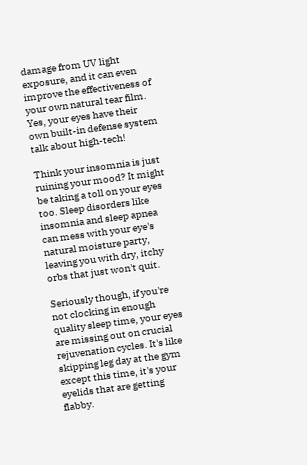damage from UV light exposure, and it can even improve the effectiveness of your own natural tear film. Yes, your eyes have their own built-in defense system talk about high-tech!

Think your insomnia is just ruining your mood? It might be taking a toll on your eyes too. Sleep disorders like insomnia and sleep apnea can mess with your eye's natural moisture party, leaving you with dry, itchy orbs that just won't quit.

Seriously though, if you're not clocking in enough quality sleep time, your eyes are missing out on crucial rejuvenation cycles. It's like skipping leg day at the gym except this time, it's your eyelids that are getting flabby.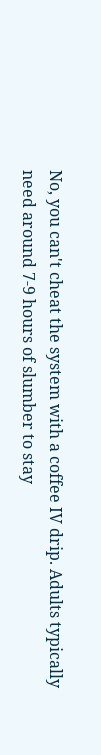No, you can't cheat the system with a coffee IV drip. Adults typically need around 7-9 hours of slumber to stay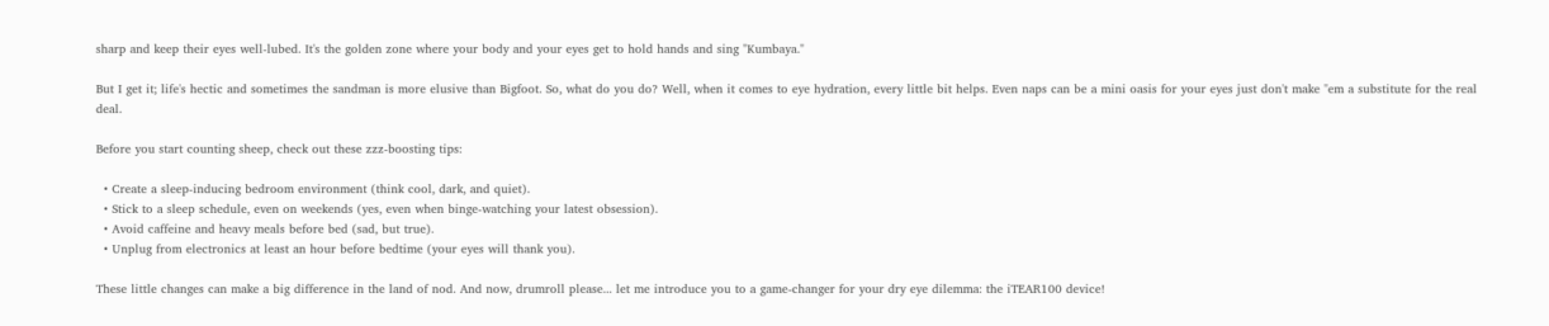sharp and keep their eyes well-lubed. It's the golden zone where your body and your eyes get to hold hands and sing "Kumbaya."

But I get it; life's hectic and sometimes the sandman is more elusive than Bigfoot. So, what do you do? Well, when it comes to eye hydration, every little bit helps. Even naps can be a mini oasis for your eyes just don't make "em a substitute for the real deal.

Before you start counting sheep, check out these zzz-boosting tips:

  • Create a sleep-inducing bedroom environment (think cool, dark, and quiet).
  • Stick to a sleep schedule, even on weekends (yes, even when binge-watching your latest obsession).
  • Avoid caffeine and heavy meals before bed (sad, but true).
  • Unplug from electronics at least an hour before bedtime (your eyes will thank you).

These little changes can make a big difference in the land of nod. And now, drumroll please... let me introduce you to a game-changer for your dry eye dilemma: the iTEAR100 device!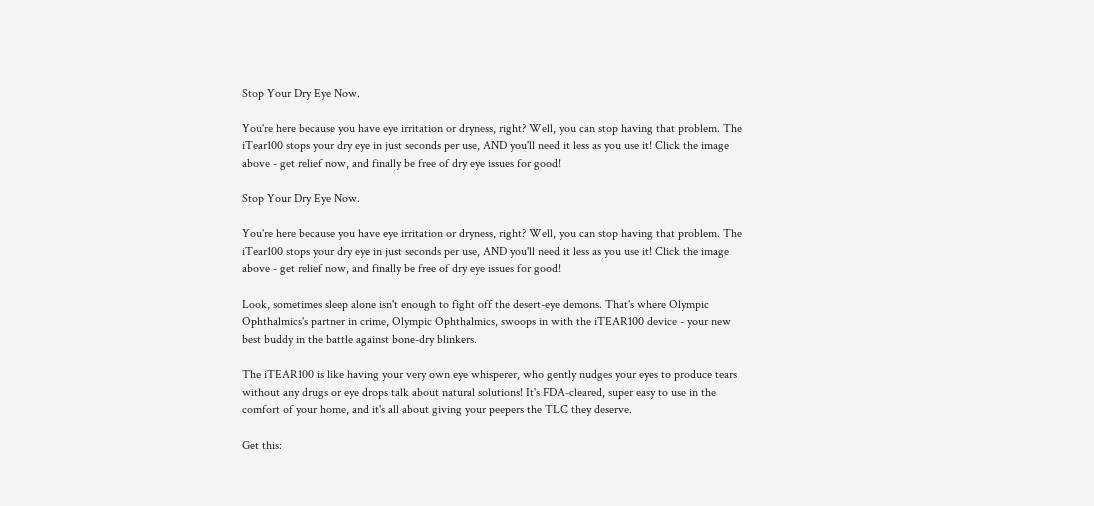Stop Your Dry Eye Now.

You're here because you have eye irritation or dryness, right? Well, you can stop having that problem. The iTear100 stops your dry eye in just seconds per use, AND you'll need it less as you use it! Click the image above - get relief now, and finally be free of dry eye issues for good!

Stop Your Dry Eye Now.

You're here because you have eye irritation or dryness, right? Well, you can stop having that problem. The iTear100 stops your dry eye in just seconds per use, AND you'll need it less as you use it! Click the image above - get relief now, and finally be free of dry eye issues for good!

Look, sometimes sleep alone isn't enough to fight off the desert-eye demons. That's where Olympic Ophthalmics's partner in crime, Olympic Ophthalmics, swoops in with the iTEAR100 device - your new best buddy in the battle against bone-dry blinkers.

The iTEAR100 is like having your very own eye whisperer, who gently nudges your eyes to produce tears without any drugs or eye drops talk about natural solutions! It's FDA-cleared, super easy to use in the comfort of your home, and it's all about giving your peepers the TLC they deserve.

Get this: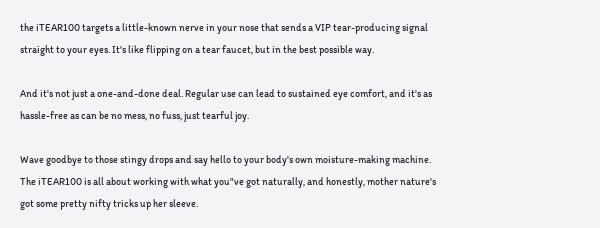the iTEAR100 targets a little-known nerve in your nose that sends a VIP tear-producing signal straight to your eyes. It's like flipping on a tear faucet, but in the best possible way.

And it's not just a one-and-done deal. Regular use can lead to sustained eye comfort, and it's as hassle-free as can be no mess, no fuss, just tearful joy.

Wave goodbye to those stingy drops and say hello to your body's own moisture-making machine. The iTEAR100 is all about working with what you"ve got naturally, and honestly, mother nature's got some pretty nifty tricks up her sleeve.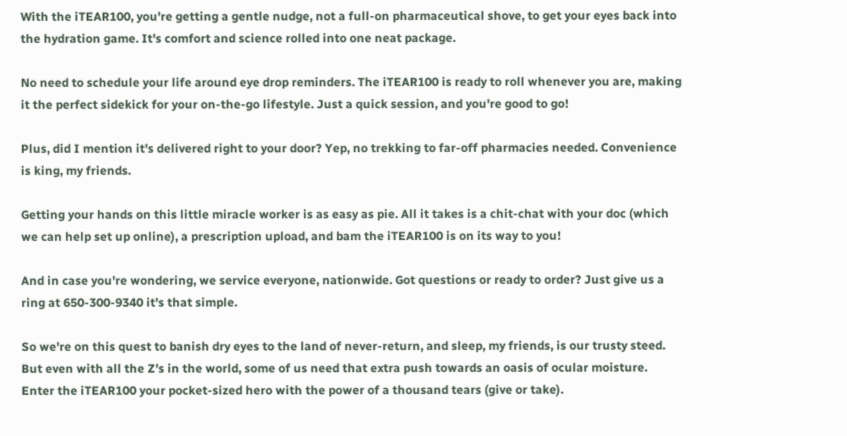With the iTEAR100, you're getting a gentle nudge, not a full-on pharmaceutical shove, to get your eyes back into the hydration game. It's comfort and science rolled into one neat package.

No need to schedule your life around eye drop reminders. The iTEAR100 is ready to roll whenever you are, making it the perfect sidekick for your on-the-go lifestyle. Just a quick session, and you're good to go!

Plus, did I mention it's delivered right to your door? Yep, no trekking to far-off pharmacies needed. Convenience is king, my friends.

Getting your hands on this little miracle worker is as easy as pie. All it takes is a chit-chat with your doc (which we can help set up online), a prescription upload, and bam the iTEAR100 is on its way to you!

And in case you're wondering, we service everyone, nationwide. Got questions or ready to order? Just give us a ring at 650-300-9340 it's that simple.

So we're on this quest to banish dry eyes to the land of never-return, and sleep, my friends, is our trusty steed. But even with all the Z's in the world, some of us need that extra push towards an oasis of ocular moisture. Enter the iTEAR100 your pocket-sized hero with the power of a thousand tears (give or take).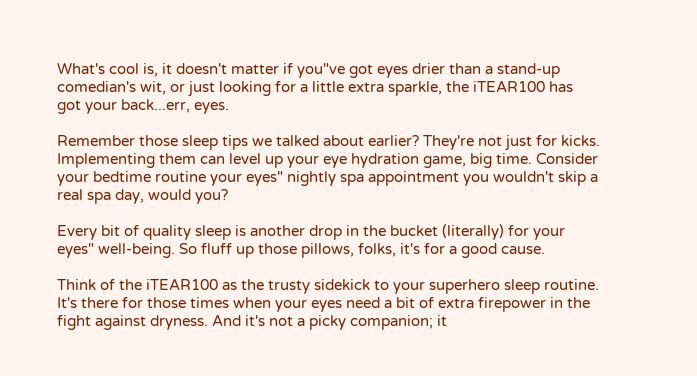What's cool is, it doesn't matter if you"ve got eyes drier than a stand-up comedian's wit, or just looking for a little extra sparkle, the iTEAR100 has got your back...err, eyes.

Remember those sleep tips we talked about earlier? They're not just for kicks. Implementing them can level up your eye hydration game, big time. Consider your bedtime routine your eyes" nightly spa appointment you wouldn't skip a real spa day, would you?

Every bit of quality sleep is another drop in the bucket (literally) for your eyes" well-being. So fluff up those pillows, folks, it's for a good cause.

Think of the iTEAR100 as the trusty sidekick to your superhero sleep routine. It's there for those times when your eyes need a bit of extra firepower in the fight against dryness. And it's not a picky companion; it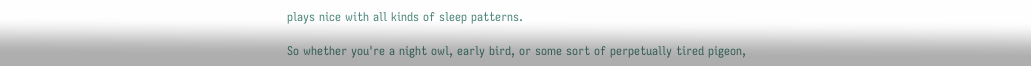plays nice with all kinds of sleep patterns.

So whether you're a night owl, early bird, or some sort of perpetually tired pigeon,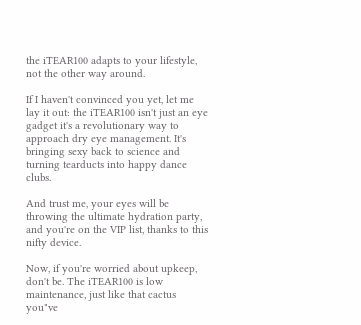the iTEAR100 adapts to your lifestyle, not the other way around.

If I haven't convinced you yet, let me lay it out: the iTEAR100 isn't just an eye gadget it's a revolutionary way to approach dry eye management. It's bringing sexy back to science and turning tearducts into happy dance clubs.

And trust me, your eyes will be throwing the ultimate hydration party, and you're on the VIP list, thanks to this nifty device.

Now, if you're worried about upkeep, don't be. The iTEAR100 is low maintenance, just like that cactus you"ve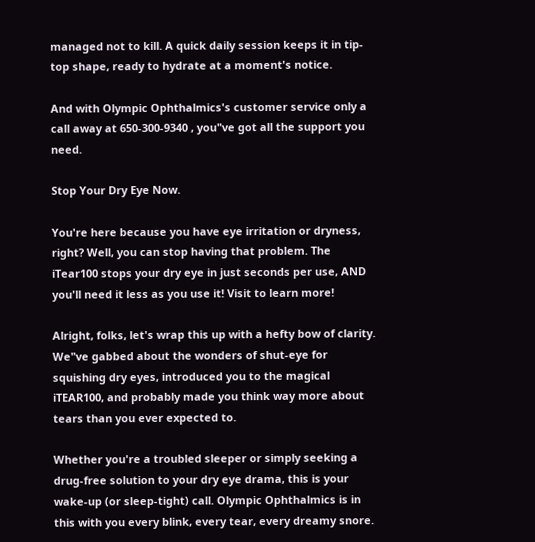managed not to kill. A quick daily session keeps it in tip-top shape, ready to hydrate at a moment's notice.

And with Olympic Ophthalmics's customer service only a call away at 650-300-9340 , you"ve got all the support you need.

Stop Your Dry Eye Now.

You're here because you have eye irritation or dryness, right? Well, you can stop having that problem. The iTear100 stops your dry eye in just seconds per use, AND you'll need it less as you use it! Visit to learn more!

Alright, folks, let's wrap this up with a hefty bow of clarity. We"ve gabbed about the wonders of shut-eye for squishing dry eyes, introduced you to the magical iTEAR100, and probably made you think way more about tears than you ever expected to.

Whether you're a troubled sleeper or simply seeking a drug-free solution to your dry eye drama, this is your wake-up (or sleep-tight) call. Olympic Ophthalmics is in this with you every blink, every tear, every dreamy snore.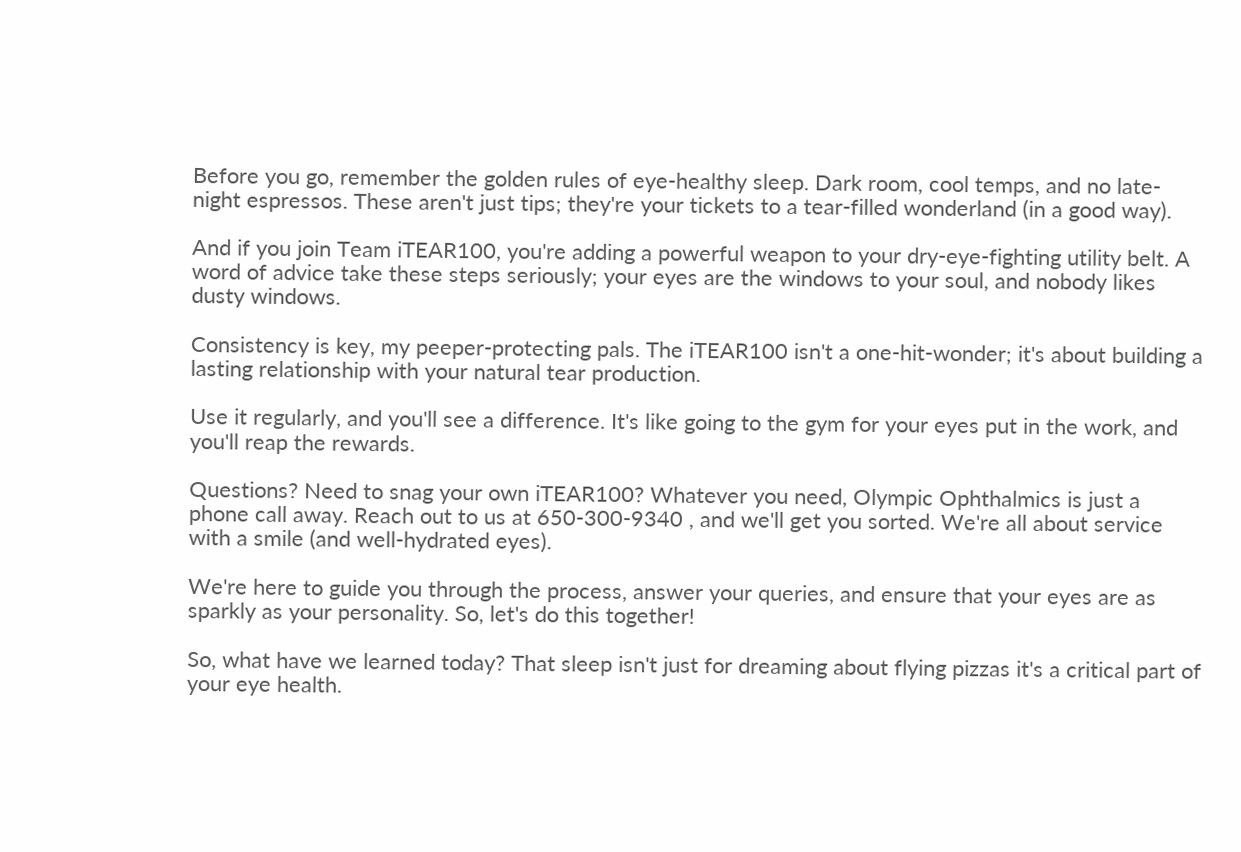Before you go, remember the golden rules of eye-healthy sleep. Dark room, cool temps, and no late-night espressos. These aren't just tips; they're your tickets to a tear-filled wonderland (in a good way).

And if you join Team iTEAR100, you're adding a powerful weapon to your dry-eye-fighting utility belt. A word of advice take these steps seriously; your eyes are the windows to your soul, and nobody likes dusty windows.

Consistency is key, my peeper-protecting pals. The iTEAR100 isn't a one-hit-wonder; it's about building a lasting relationship with your natural tear production.

Use it regularly, and you'll see a difference. It's like going to the gym for your eyes put in the work, and you'll reap the rewards.

Questions? Need to snag your own iTEAR100? Whatever you need, Olympic Ophthalmics is just a phone call away. Reach out to us at 650-300-9340 , and we'll get you sorted. We're all about service with a smile (and well-hydrated eyes).

We're here to guide you through the process, answer your queries, and ensure that your eyes are as sparkly as your personality. So, let's do this together!

So, what have we learned today? That sleep isn't just for dreaming about flying pizzas it's a critical part of your eye health.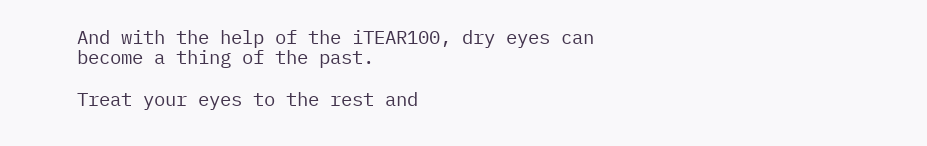And with the help of the iTEAR100, dry eyes can become a thing of the past.

Treat your eyes to the rest and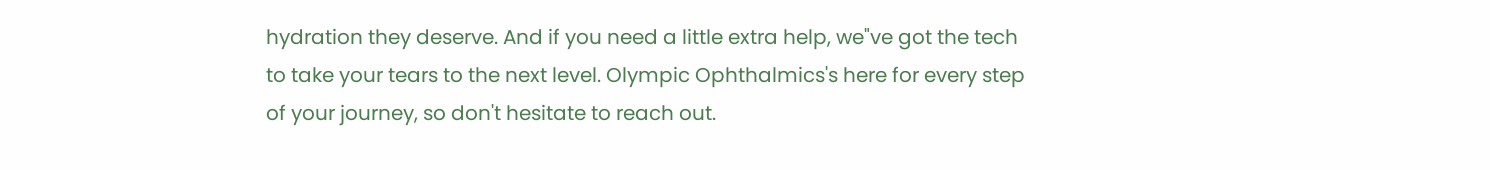hydration they deserve. And if you need a little extra help, we"ve got the tech to take your tears to the next level. Olympic Ophthalmics's here for every step of your journey, so don't hesitate to reach out.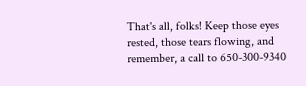That's all, folks! Keep those eyes rested, those tears flowing, and remember, a call to 650-300-9340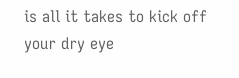is all it takes to kick off your dry eye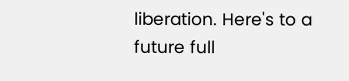liberation. Here's to a future full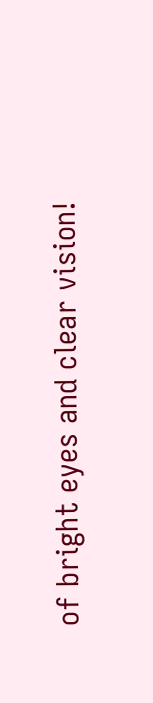of bright eyes and clear vision!